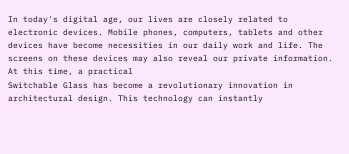In today's digital age, our lives are closely related to electronic devices. Mobile phones, computers, tablets and other devices have become necessities in our daily work and life. The screens on these devices may also reveal our private information. At this time, a practical
Switchable Glass has become a revolutionary innovation in architectural design. This technology can instantly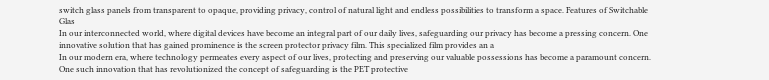switch glass panels from transparent to opaque, providing privacy, control of natural light and endless possibilities to transform a space. Features of Switchable Glas
In our interconnected world, where digital devices have become an integral part of our daily lives, safeguarding our privacy has become a pressing concern. One innovative solution that has gained prominence is the screen protector privacy film. This specialized film provides an a
In our modern era, where technology permeates every aspect of our lives, protecting and preserving our valuable possessions has become a paramount concern. One such innovation that has revolutionized the concept of safeguarding is the PET protective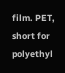film. PET, short for polyethyl